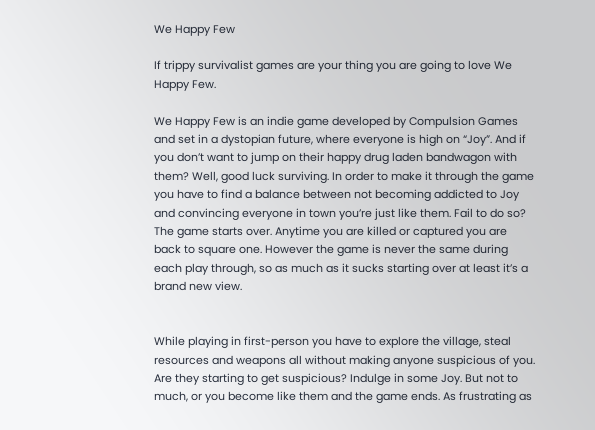We Happy Few

If trippy survivalist games are your thing you are going to love We Happy Few.

We Happy Few is an indie game developed by Compulsion Games and set in a dystopian future, where everyone is high on “Joy”. And if you don’t want to jump on their happy drug laden bandwagon with them? Well, good luck surviving. In order to make it through the game you have to find a balance between not becoming addicted to Joy and convincing everyone in town you’re just like them. Fail to do so? The game starts over. Anytime you are killed or captured you are back to square one. However the game is never the same during each play through, so as much as it sucks starting over at least it’s a brand new view.


While playing in first-person you have to explore the village, steal resources and weapons all without making anyone suspicious of you. Are they starting to get suspicious? Indulge in some Joy. But not to much, or you become like them and the game ends. As frustrating as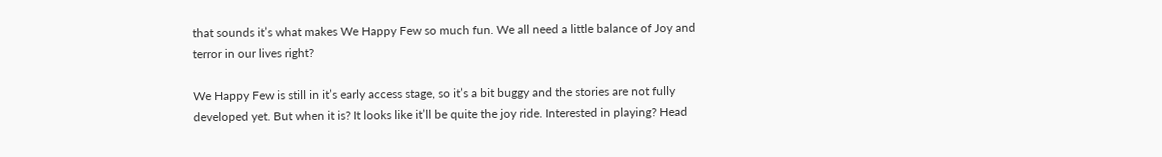that sounds it’s what makes We Happy Few so much fun. We all need a little balance of Joy and terror in our lives right?

We Happy Few is still in it’s early access stage, so it’s a bit buggy and the stories are not fully developed yet. But when it is? It looks like it’ll be quite the joy ride. Interested in playing? Head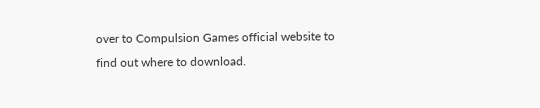over to Compulsion Games official website to find out where to download.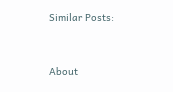Similar Posts:


About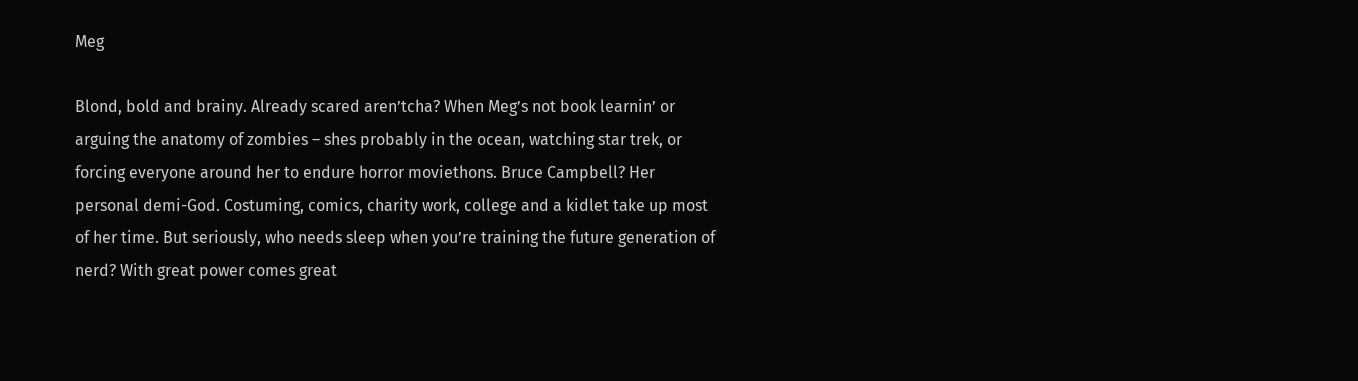Meg

Blond, bold and brainy. Already scared aren’tcha? When Meg’s not book learnin’ or arguing the anatomy of zombies – shes probably in the ocean, watching star trek, or forcing everyone around her to endure horror moviethons. Bruce Campbell? Her personal demi-God. Costuming, comics, charity work, college and a kidlet take up most of her time. But seriously, who needs sleep when you’re training the future generation of nerd? With great power comes great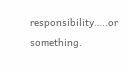responsibility…..or something.